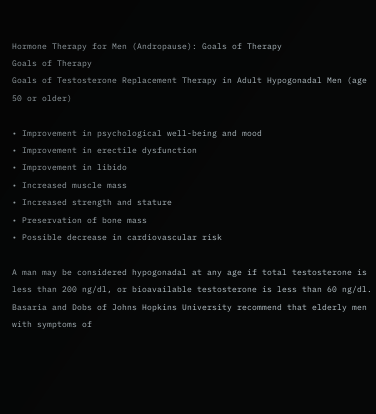Hormone Therapy for Men (Andropause): Goals of Therapy
Goals of Therapy
Goals of Testosterone Replacement Therapy in Adult Hypogonadal Men (age 50 or older)

• Improvement in psychological well-being and mood
• Improvement in erectile dysfunction
• Improvement in libido
• Increased muscle mass
• Increased strength and stature
• Preservation of bone mass
• Possible decrease in cardiovascular risk

A man may be considered hypogonadal at any age if total testosterone is less than 200 ng/dl, or bioavailable testosterone is less than 60 ng/dl. Basaria and Dobs of Johns Hopkins University recommend that elderly men with symptoms of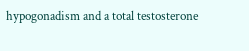hypogonadism and a total testosterone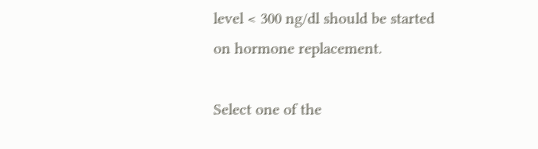level < 300 ng/dl should be started on hormone replacement.

Select one of the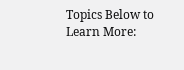Topics Below to Learn More: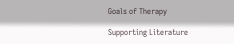Goals of Therapy

Supporting Literature